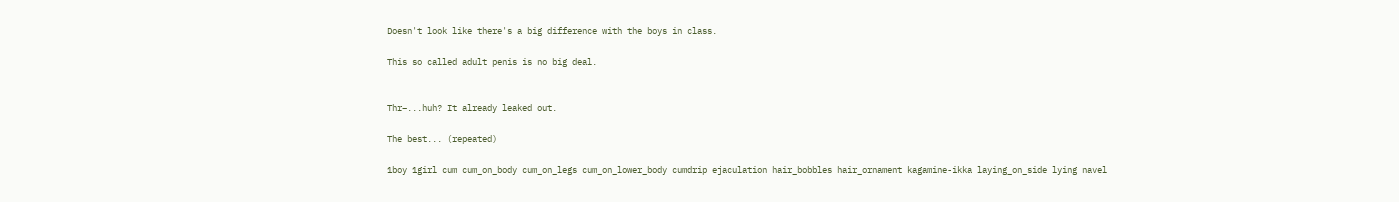Doesn't look like there's a big difference with the boys in class.

This so called adult penis is no big deal.


Thr–...huh? It already leaked out.

The best... (repeated)

1boy 1girl cum cum_on_body cum_on_legs cum_on_lower_body cumdrip ejaculation hair_bobbles hair_ornament kagamine-ikka laying_on_side lying navel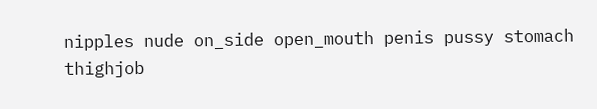nipples nude on_side open_mouth penis pussy stomach thighjob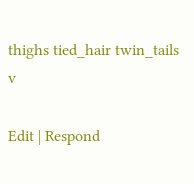thighs tied_hair twin_tails v

Edit | Respond